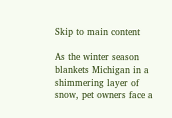Skip to main content

As the winter season blankets Michigan in a shimmering layer of snow, pet owners face a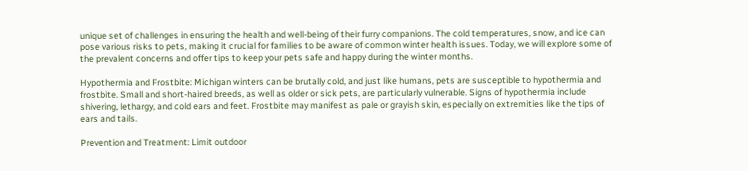unique set of challenges in ensuring the health and well-being of their furry companions. The cold temperatures, snow, and ice can pose various risks to pets, making it crucial for families to be aware of common winter health issues. Today, we will explore some of the prevalent concerns and offer tips to keep your pets safe and happy during the winter months.

Hypothermia and Frostbite: Michigan winters can be brutally cold, and just like humans, pets are susceptible to hypothermia and frostbite. Small and short-haired breeds, as well as older or sick pets, are particularly vulnerable. Signs of hypothermia include shivering, lethargy, and cold ears and feet. Frostbite may manifest as pale or grayish skin, especially on extremities like the tips of ears and tails.

Prevention and Treatment: Limit outdoor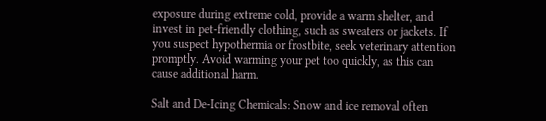exposure during extreme cold, provide a warm shelter, and invest in pet-friendly clothing, such as sweaters or jackets. If you suspect hypothermia or frostbite, seek veterinary attention promptly. Avoid warming your pet too quickly, as this can cause additional harm.

Salt and De-Icing Chemicals: Snow and ice removal often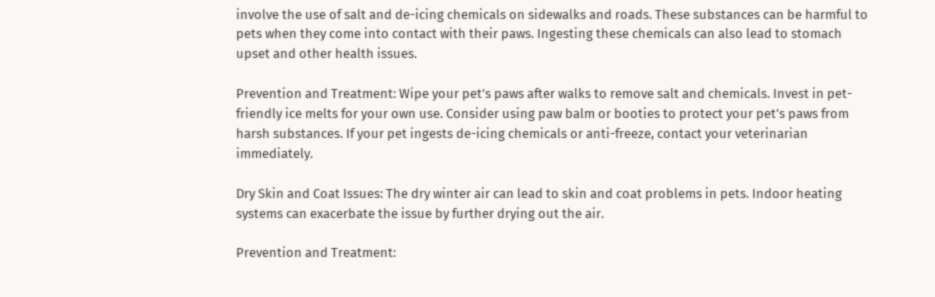involve the use of salt and de-icing chemicals on sidewalks and roads. These substances can be harmful to pets when they come into contact with their paws. Ingesting these chemicals can also lead to stomach upset and other health issues.

Prevention and Treatment: Wipe your pet’s paws after walks to remove salt and chemicals. Invest in pet-friendly ice melts for your own use. Consider using paw balm or booties to protect your pet’s paws from harsh substances. If your pet ingests de-icing chemicals or anti-freeze, contact your veterinarian immediately.

Dry Skin and Coat Issues: The dry winter air can lead to skin and coat problems in pets. Indoor heating systems can exacerbate the issue by further drying out the air.

Prevention and Treatment: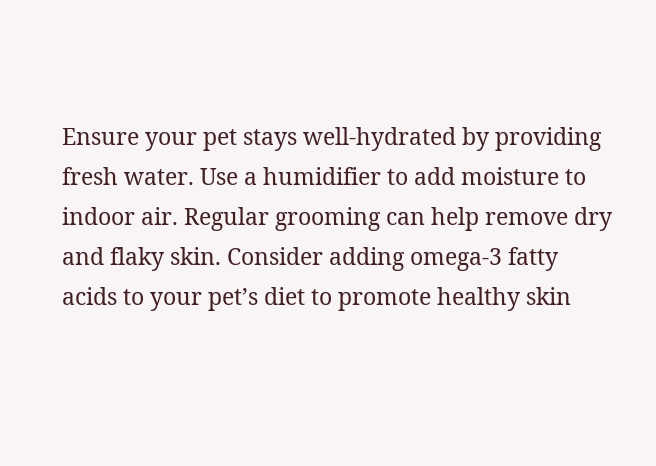Ensure your pet stays well-hydrated by providing fresh water. Use a humidifier to add moisture to indoor air. Regular grooming can help remove dry and flaky skin. Consider adding omega-3 fatty acids to your pet’s diet to promote healthy skin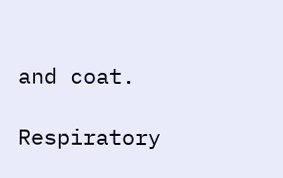and coat.

Respiratory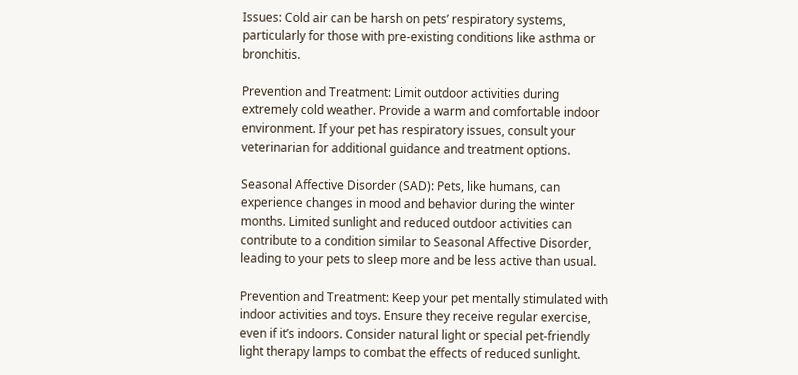Issues: Cold air can be harsh on pets’ respiratory systems, particularly for those with pre-existing conditions like asthma or bronchitis.

Prevention and Treatment: Limit outdoor activities during extremely cold weather. Provide a warm and comfortable indoor environment. If your pet has respiratory issues, consult your veterinarian for additional guidance and treatment options.

Seasonal Affective Disorder (SAD): Pets, like humans, can experience changes in mood and behavior during the winter months. Limited sunlight and reduced outdoor activities can contribute to a condition similar to Seasonal Affective Disorder, leading to your pets to sleep more and be less active than usual.

Prevention and Treatment: Keep your pet mentally stimulated with indoor activities and toys. Ensure they receive regular exercise, even if it’s indoors. Consider natural light or special pet-friendly light therapy lamps to combat the effects of reduced sunlight.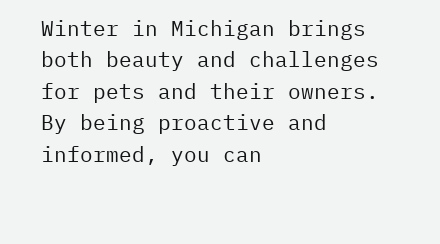Winter in Michigan brings both beauty and challenges for pets and their owners. By being proactive and informed, you can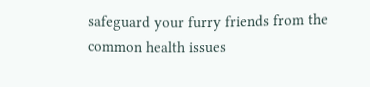safeguard your furry friends from the common health issues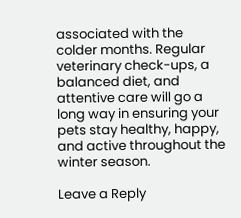associated with the colder months. Regular veterinary check-ups, a balanced diet, and attentive care will go a long way in ensuring your pets stay healthy, happy, and active throughout the winter season.

Leave a Reply